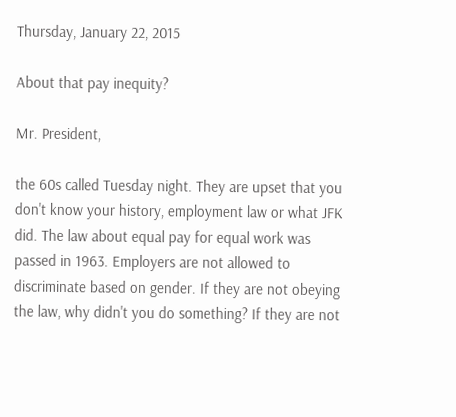Thursday, January 22, 2015

About that pay inequity?

Mr. President,

the 60s called Tuesday night. They are upset that you don't know your history, employment law or what JFK did. The law about equal pay for equal work was passed in 1963. Employers are not allowed to discriminate based on gender. If they are not obeying the law, why didn't you do something? If they are not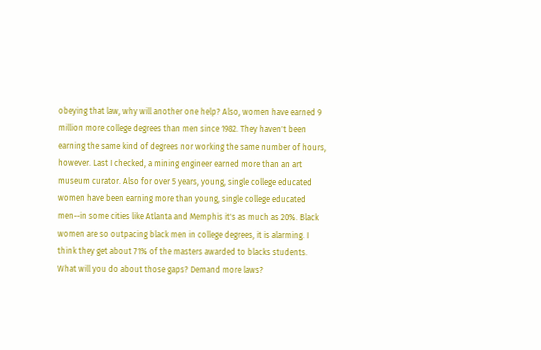obeying that law, why will another one help? Also, women have earned 9 million more college degrees than men since 1982. They haven't been earning the same kind of degrees nor working the same number of hours, however. Last I checked, a mining engineer earned more than an art museum curator. Also for over 5 years, young, single college educated women have been earning more than young, single college educated men--in some cities like Atlanta and Memphis it's as much as 20%. Black women are so outpacing black men in college degrees, it is alarming. I think they get about 71% of the masters awarded to blacks students. What will you do about those gaps? Demand more laws?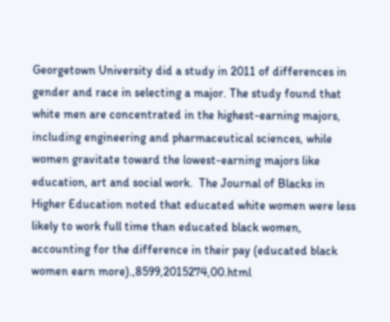Georgetown University did a study in 2011 of differences in gender and race in selecting a major. The study found that white men are concentrated in the highest-earning majors, including engineering and pharmaceutical sciences, while women gravitate toward the lowest-earning majors like education, art and social work.  The Journal of Blacks in Higher Education noted that educated white women were less likely to work full time than educated black women, accounting for the difference in their pay (educated black women earn more).,8599,2015274,00.html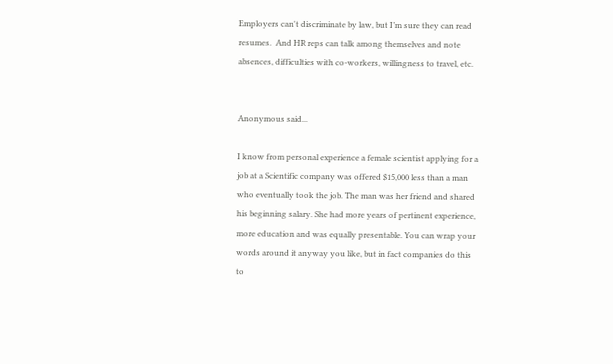Employers can't discriminate by law, but I’m sure they can read resumes.  And HR reps can talk among themselves and note absences, difficulties with co-workers, willingness to travel, etc.


Anonymous said...

I know from personal experience a female scientist applying for a job at a Scientific company was offered $15,000 less than a man who eventually took the job. The man was her friend and shared his beginning salary. She had more years of pertinent experience, more education and was equally presentable. You can wrap your words around it anyway you like, but in fact companies do this to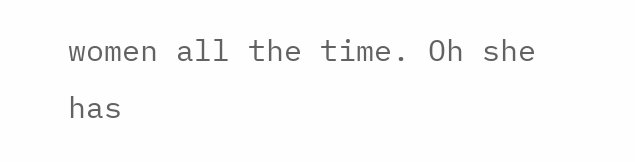women all the time. Oh she has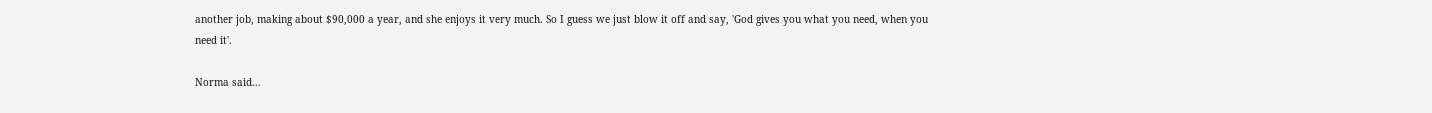another job, making about $90,000 a year, and she enjoys it very much. So I guess we just blow it off and say, 'God gives you what you need, when you need it'.

Norma said...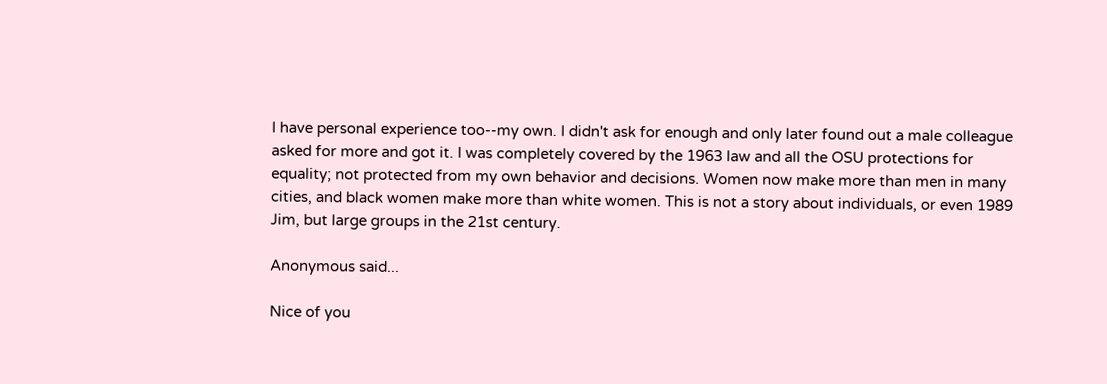I have personal experience too--my own. I didn't ask for enough and only later found out a male colleague asked for more and got it. I was completely covered by the 1963 law and all the OSU protections for equality; not protected from my own behavior and decisions. Women now make more than men in many cities, and black women make more than white women. This is not a story about individuals, or even 1989 Jim, but large groups in the 21st century.

Anonymous said...

Nice of you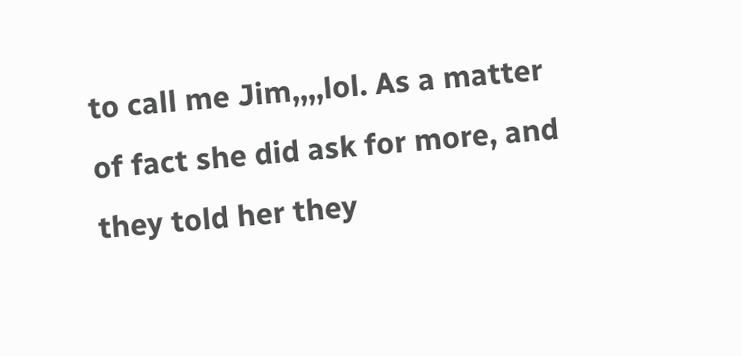to call me Jim,,,,lol. As a matter of fact she did ask for more, and they told her they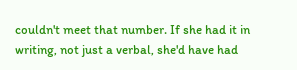couldn't meet that number. If she had it in writing, not just a verbal, she'd have had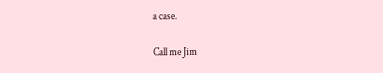a case.

Call me Jim